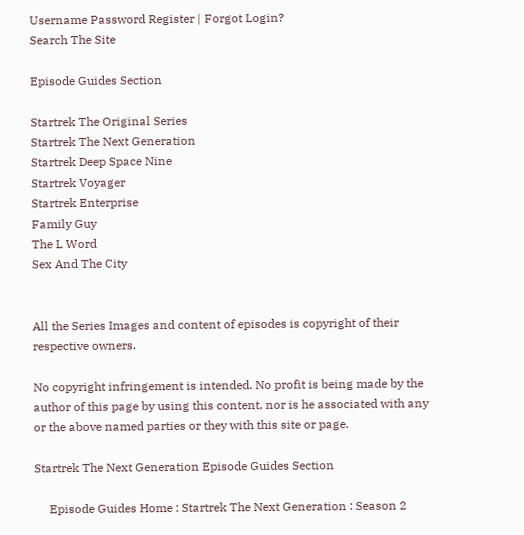Username Password Register | Forgot Login?
Search The Site

Episode Guides Section

Startrek The Original Series
Startrek The Next Generation
Startrek Deep Space Nine
Startrek Voyager
Startrek Enterprise
Family Guy
The L Word
Sex And The City


All the Series Images and content of episodes is copyright of their respective owners.

No copyright infringement is intended. No profit is being made by the author of this page by using this content, nor is he associated with any or the above named parties or they with this site or page.

Startrek The Next Generation Episode Guides Section

     Episode Guides Home : Startrek The Next Generation : Season 2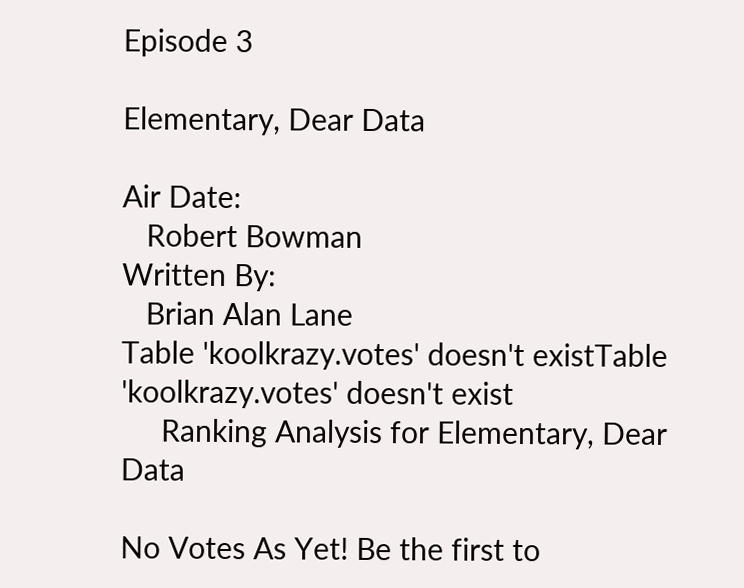Episode 3

Elementary, Dear Data

Air Date:
   Robert Bowman
Written By:
   Brian Alan Lane
Table 'koolkrazy.votes' doesn't existTable 'koolkrazy.votes' doesn't exist
     Ranking Analysis for Elementary, Dear Data

No Votes As Yet! Be the first to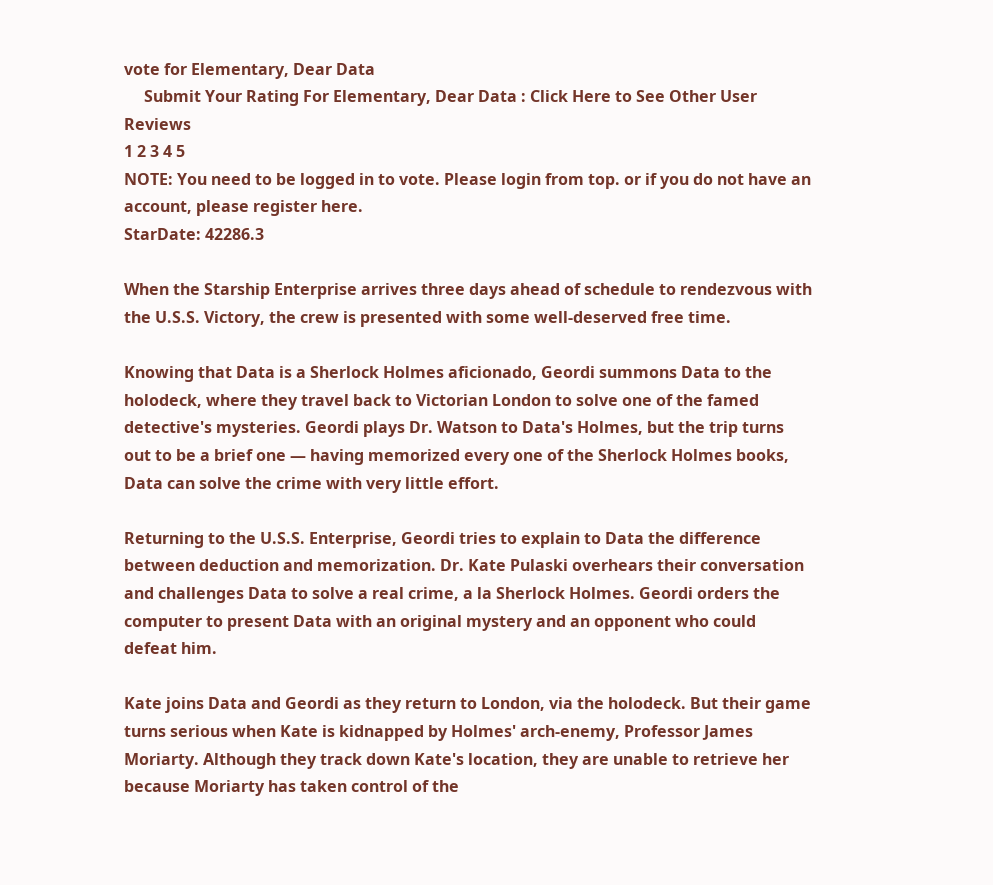vote for Elementary, Dear Data
     Submit Your Rating For Elementary, Dear Data : Click Here to See Other User Reviews
1 2 3 4 5
NOTE: You need to be logged in to vote. Please login from top. or if you do not have an account, please register here.
StarDate: 42286.3

When the Starship Enterprise arrives three days ahead of schedule to rendezvous with the U.S.S. Victory, the crew is presented with some well-deserved free time.

Knowing that Data is a Sherlock Holmes aficionado, Geordi summons Data to the holodeck, where they travel back to Victorian London to solve one of the famed detective's mysteries. Geordi plays Dr. Watson to Data's Holmes, but the trip turns out to be a brief one — having memorized every one of the Sherlock Holmes books, Data can solve the crime with very little effort.

Returning to the U.S.S. Enterprise, Geordi tries to explain to Data the difference between deduction and memorization. Dr. Kate Pulaski overhears their conversation and challenges Data to solve a real crime, a la Sherlock Holmes. Geordi orders the computer to present Data with an original mystery and an opponent who could defeat him.

Kate joins Data and Geordi as they return to London, via the holodeck. But their game turns serious when Kate is kidnapped by Holmes' arch-enemy, Professor James Moriarty. Although they track down Kate's location, they are unable to retrieve her because Moriarty has taken control of the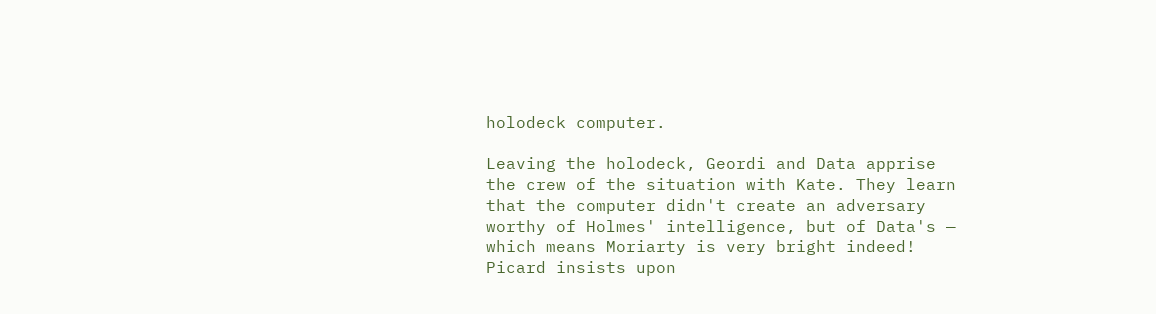holodeck computer.

Leaving the holodeck, Geordi and Data apprise the crew of the situation with Kate. They learn that the computer didn't create an adversary worthy of Holmes' intelligence, but of Data's — which means Moriarty is very bright indeed! Picard insists upon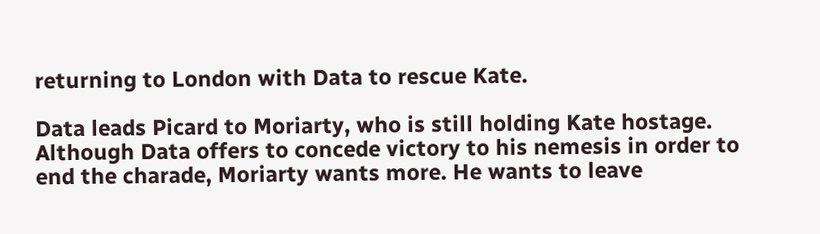returning to London with Data to rescue Kate.

Data leads Picard to Moriarty, who is still holding Kate hostage. Although Data offers to concede victory to his nemesis in order to end the charade, Moriarty wants more. He wants to leave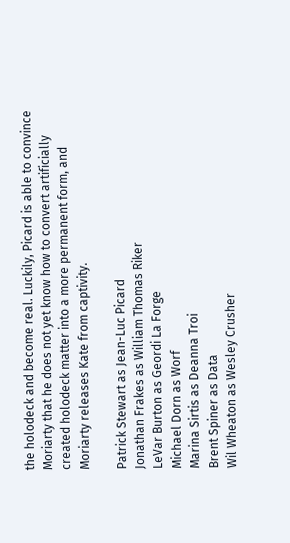the holodeck and become real. Luckily, Picard is able to convince Moriarty that he does not yet know how to convert artificially created holodeck matter into a more permanent form, and Moriarty releases Kate from captivity.

Patrick Stewart as Jean-Luc Picard
Jonathan Frakes as William Thomas Riker
LeVar Burton as Geordi La Forge
Michael Dorn as Worf
Marina Sirtis as Deanna Troi
Brent Spiner as Data
Wil Wheaton as Wesley Crusher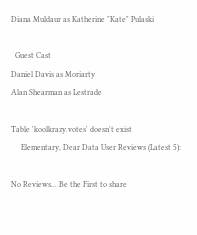Diana Muldaur as Katherine "Kate" Pulaski

  Guest Cast
Daniel Davis as Moriarty
Alan Shearman as Lestrade

Table 'koolkrazy.votes' doesn't exist
     Elementary, Dear Data User Reviews (Latest 5):

No Reviews... Be the First to share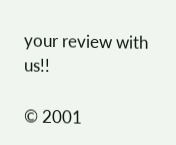your review with us!!

© 2001